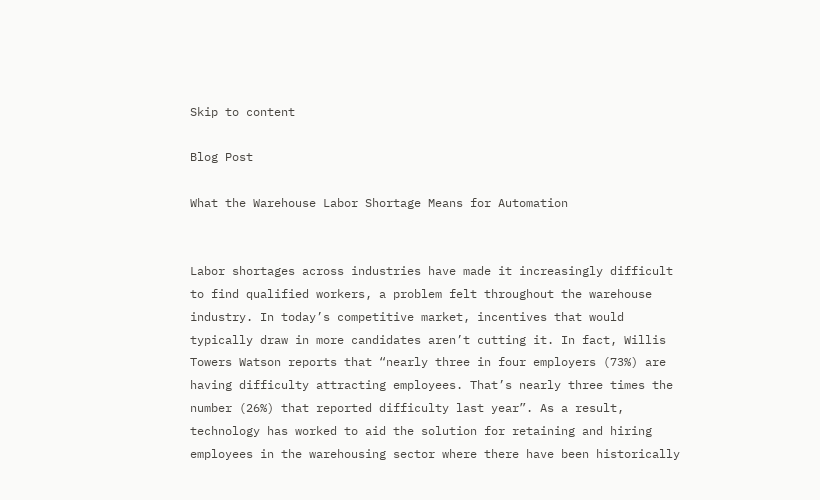Skip to content

Blog Post

What the Warehouse Labor Shortage Means for Automation


Labor shortages across industries have made it increasingly difficult to find qualified workers, a problem felt throughout the warehouse industry. In today’s competitive market, incentives that would typically draw in more candidates aren’t cutting it. In fact, Willis Towers Watson reports that “nearly three in four employers (73%) are having difficulty attracting employees. That’s nearly three times the number (26%) that reported difficulty last year”. As a result, technology has worked to aid the solution for retaining and hiring employees in the warehousing sector where there have been historically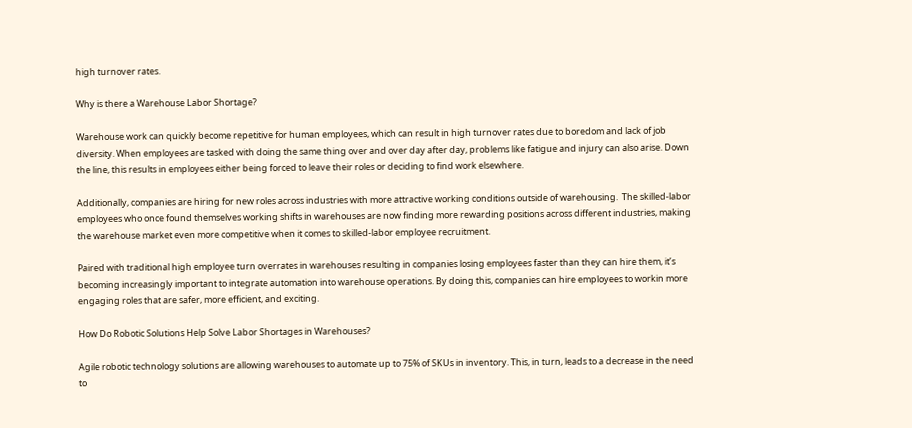high turnover rates.

Why is there a Warehouse Labor Shortage?

Warehouse work can quickly become repetitive for human employees, which can result in high turnover rates due to boredom and lack of job diversity. When employees are tasked with doing the same thing over and over day after day, problems like fatigue and injury can also arise. Down the line, this results in employees either being forced to leave their roles or deciding to find work elsewhere.

Additionally, companies are hiring for new roles across industries with more attractive working conditions outside of warehousing.  The skilled-labor employees who once found themselves working shifts in warehouses are now finding more rewarding positions across different industries, making the warehouse market even more competitive when it comes to skilled-labor employee recruitment.

Paired with traditional high employee turn overrates in warehouses resulting in companies losing employees faster than they can hire them, it’s becoming increasingly important to integrate automation into warehouse operations. By doing this, companies can hire employees to workin more engaging roles that are safer, more efficient, and exciting.

How Do Robotic Solutions Help Solve Labor Shortages in Warehouses?

Agile robotic technology solutions are allowing warehouses to automate up to 75% of SKUs in inventory. This, in turn, leads to a decrease in the need to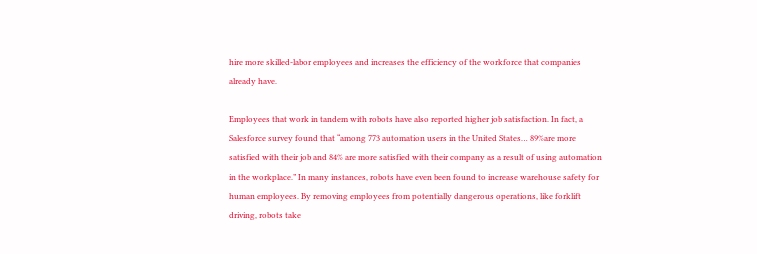hire more skilled-labor employees and increases the efficiency of the workforce that companies already have.

Employees that work in tandem with robots have also reported higher job satisfaction. In fact, a Salesforce survey found that “among 773 automation users in the United States… 89%are more satisfied with their job and 84% are more satisfied with their company as a result of using automation in the workplace.” In many instances, robots have even been found to increase warehouse safety for human employees. By removing employees from potentially dangerous operations, like forklift driving, robots take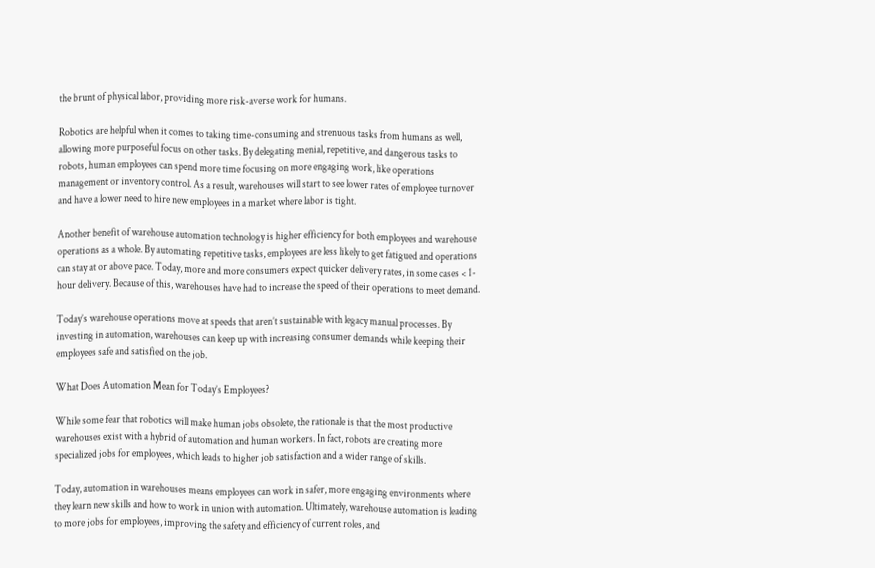the brunt of physical labor, providing more risk-averse work for humans.

Robotics are helpful when it comes to taking time-consuming and strenuous tasks from humans as well, allowing more purposeful focus on other tasks. By delegating menial, repetitive, and dangerous tasks to robots, human employees can spend more time focusing on more engaging work, like operations management or inventory control. As a result, warehouses will start to see lower rates of employee turnover and have a lower need to hire new employees in a market where labor is tight.

Another benefit of warehouse automation technology is higher efficiency for both employees and warehouse operations as a whole. By automating repetitive tasks, employees are less likely to get fatigued and operations can stay at or above pace. Today, more and more consumers expect quicker delivery rates, in some cases < 1-hour delivery. Because of this, warehouses have had to increase the speed of their operations to meet demand.

Today’s warehouse operations move at speeds that aren’t sustainable with legacy manual processes. By investing in automation, warehouses can keep up with increasing consumer demands while keeping their employees safe and satisfied on the job.

What Does Automation Mean for Today’s Employees?

While some fear that robotics will make human jobs obsolete, the rationale is that the most productive warehouses exist with a hybrid of automation and human workers. In fact, robots are creating more specialized jobs for employees, which leads to higher job satisfaction and a wider range of skills.

Today, automation in warehouses means employees can work in safer, more engaging environments where they learn new skills and how to work in union with automation. Ultimately, warehouse automation is leading to more jobs for employees, improving the safety and efficiency of current roles, and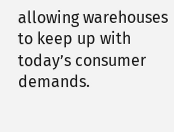allowing warehouses to keep up with today’s consumer demands.